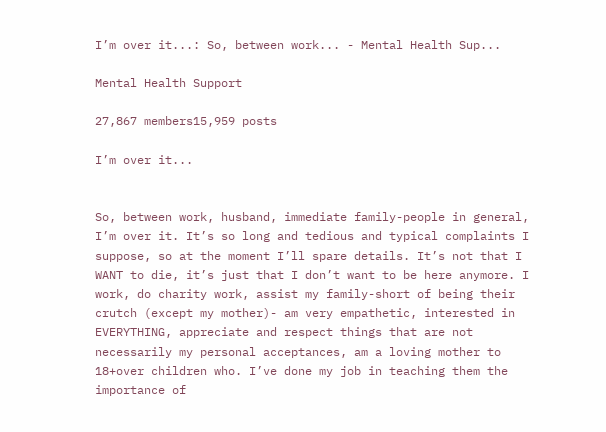I’m over it...: So, between work... - Mental Health Sup...

Mental Health Support

27,867 members15,959 posts

I’m over it...


So, between work, husband, immediate family-people in general, I’m over it. It’s so long and tedious and typical complaints I suppose, so at the moment I’ll spare details. It’s not that I WANT to die, it’s just that I don’t want to be here anymore. I work, do charity work, assist my family-short of being their crutch (except my mother)- am very empathetic, interested in EVERYTHING, appreciate and respect things that are not necessarily my personal acceptances, am a loving mother to 18+over children who. I’ve done my job in teaching them the importance of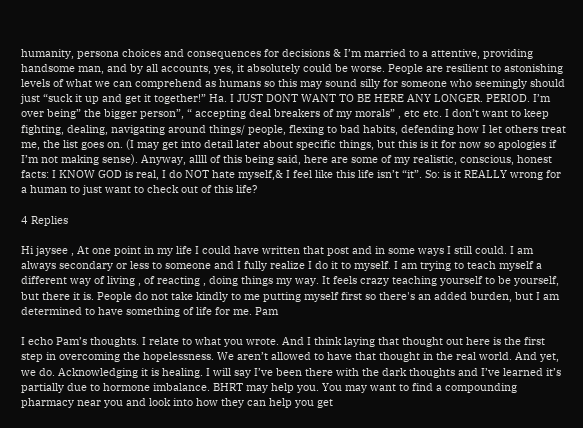humanity, persona choices and consequences for decisions & I’m married to a attentive, providing handsome man, and by all accounts, yes, it absolutely could be worse. People are resilient to astonishing levels of what we can comprehend as humans so this may sound silly for someone who seemingly should just “suck it up and get it together!” Ha. I JUST DONT WANT TO BE HERE ANY LONGER. PERIOD. I’m over being” the bigger person”, “ accepting deal breakers of my morals” , etc etc. I don’t want to keep fighting, dealing, navigating around things/ people, flexing to bad habits, defending how I let others treat me, the list goes on. (I may get into detail later about specific things, but this is it for now so apologies if I’m not making sense). Anyway, allll of this being said, here are some of my realistic, conscious, honest facts: I KNOW GOD is real, I do NOT hate myself,& I feel like this life isn’t “it”. So: is it REALLY wrong for a human to just want to check out of this life?

4 Replies

Hi jaysee , At one point in my life I could have written that post and in some ways I still could. I am always secondary or less to someone and I fully realize I do it to myself. I am trying to teach myself a different way of living , of reacting , doing things my way. It feels crazy teaching yourself to be yourself, but there it is. People do not take kindly to me putting myself first so there's an added burden, but I am determined to have something of life for me. Pam

I echo Pam’s thoughts. I relate to what you wrote. And I think laying that thought out here is the first step in overcoming the hopelessness. We aren’t allowed to have that thought in the real world. And yet, we do. Acknowledging it is healing. I will say I’ve been there with the dark thoughts and I’ve learned it’s partially due to hormone imbalance. BHRT may help you. You may want to find a compounding pharmacy near you and look into how they can help you get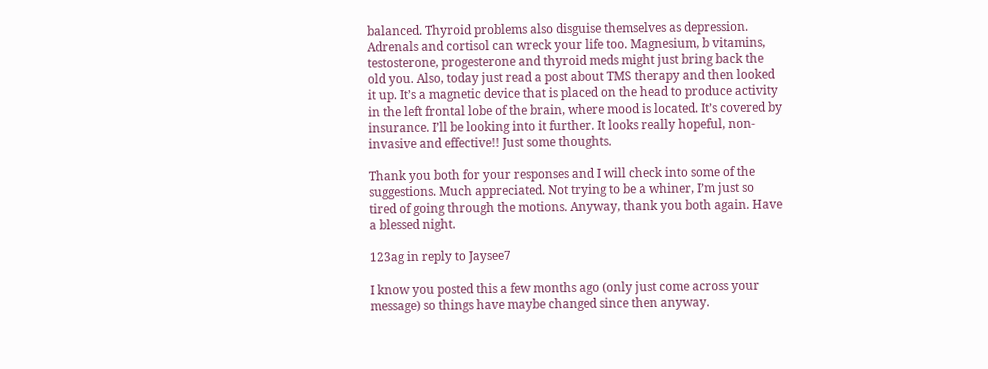balanced. Thyroid problems also disguise themselves as depression. Adrenals and cortisol can wreck your life too. Magnesium, b vitamins, testosterone, progesterone and thyroid meds might just bring back the old you. Also, today just read a post about TMS therapy and then looked it up. It’s a magnetic device that is placed on the head to produce activity in the left frontal lobe of the brain, where mood is located. It’s covered by insurance. I’ll be looking into it further. It looks really hopeful, non-invasive and effective!! Just some thoughts.

Thank you both for your responses and I will check into some of the suggestions. Much appreciated. Not trying to be a whiner, I’m just so tired of going through the motions. Anyway, thank you both again. Have a blessed night.

123ag in reply to Jaysee7

I know you posted this a few months ago (only just come across your message) so things have maybe changed since then anyway.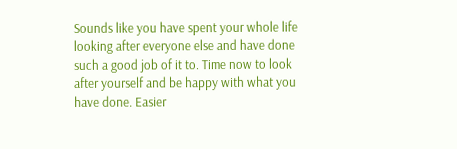Sounds like you have spent your whole life looking after everyone else and have done such a good job of it to. Time now to look after yourself and be happy with what you have done. Easier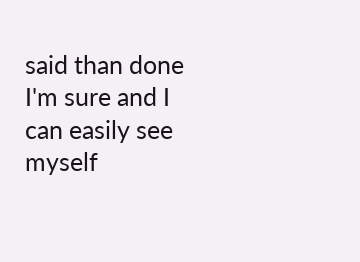said than done I'm sure and I can easily see myself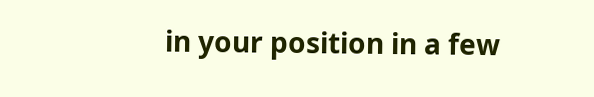in your position in a few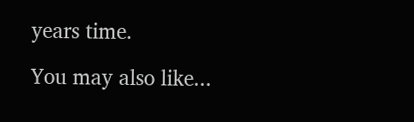years time.

You may also like...